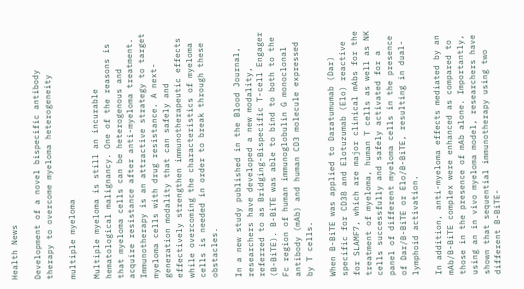Health News

Development of a novel bispecific antibody therapy to overcome myeloma heterogeneity

multiple myeloma

Multiple myeloma is still an incurable hematological malignancy. One of the reasons is that myeloma cells can be heterogenous and acquire resistance after anti-myeloma treatment. Immunotherapy is an attractive strategy to target myeloma cells with drug resistance. A next-generation modality that can safely and effectively strengthen immunotherapeutic effects while overcoming the characteristics of myeloma cells is needed in order to break through these obstacles.

In a new study published in the Blood Journal, researchers have developed a new modality, referred to as Bridging-Bispecific T-cell Engager (B-BiTE). B-BiTE was able to bind to both to the Fc region of human immunoglobulin G monoclonal antibody (mAb) and human CD3 molecule expressed by T cells.

When B-BiTE was applied to Daratumumab (Dar) specific for CD38 and Elotuzumab (Elo) reactive for SLAMF7, which are major clinical mAbs for the treatment of myeloma, human T cells as well as NK cells successfully and safely activated for a panel of different myeloma cells in the presence of Dar/B-BiTE or Elo/B-BiTE, resulting in dual-lymphoid activation.

In addition, anti-myeloma effects mediated by an mAb/B-BiTE complex were enhanced as compared to those in the presence of mAb alone. Importantly, using an in vivo myeloma model, researchers have shown that sequential immunotherapy using two different B-BiTE-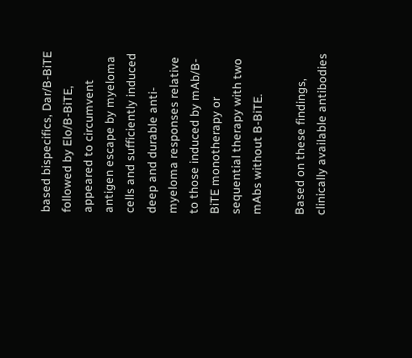based bispecifics, Dar/B-BiTE followed by Elo/B-BiTE, appeared to circumvent antigen escape by myeloma cells and sufficiently induced deep and durable anti-myeloma responses relative to those induced by mAb/B-BiTE monotherapy or sequential therapy with two mAbs without B-BiTE.

Based on these findings, clinically available antibodies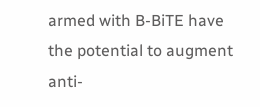armed with B-BiTE have the potential to augment anti-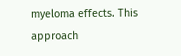myeloma effects. This approach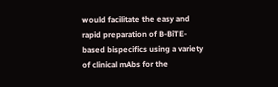would facilitate the easy and rapid preparation of B-BiTE-based bispecifics using a variety of clinical mAbs for the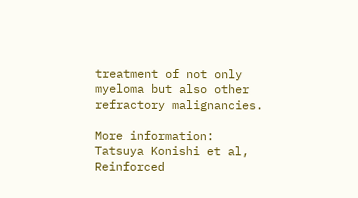treatment of not only myeloma but also other refractory malignancies.

More information:
Tatsuya Konishi et al, Reinforced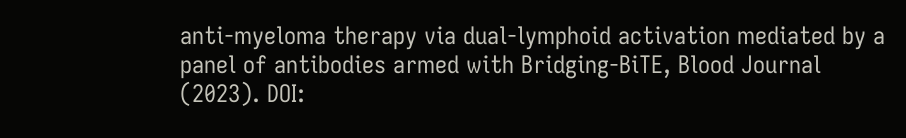anti-myeloma therapy via dual-lymphoid activation mediated by a panel of antibodies armed with Bridging-BiTE, Blood Journal (2023). DOI: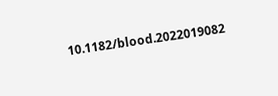10.1182/blood.2022019082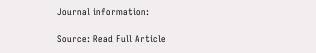Journal information:

Source: Read Full Article